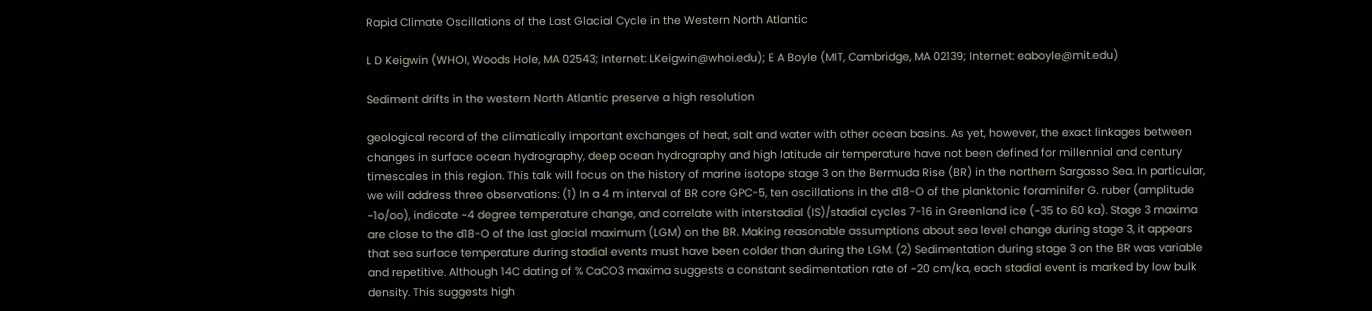Rapid Climate Oscillations of the Last Glacial Cycle in the Western North Atlantic

L D Keigwin (WHOI, Woods Hole, MA 02543; Internet: LKeigwin@whoi.edu); E A Boyle (MIT, Cambridge, MA 02139; Internet: eaboyle@mit.edu)

Sediment drifts in the western North Atlantic preserve a high resolution

geological record of the climatically important exchanges of heat, salt and water with other ocean basins. As yet, however, the exact linkages between changes in surface ocean hydrography, deep ocean hydrography and high latitude air temperature have not been defined for millennial and century timescales in this region. This talk will focus on the history of marine isotope stage 3 on the Bermuda Rise (BR) in the northern Sargasso Sea. In particular, we will address three observations: (1) In a 4 m interval of BR core GPC-5, ten oscillations in the d18-O of the planktonic foraminifer G. ruber (amplitude ~1o/oo), indicate ~4 degree temperature change, and correlate with interstadial (IS)/stadial cycles 7-16 in Greenland ice (~35 to 60 ka). Stage 3 maxima are close to the d18-O of the last glacial maximum (LGM) on the BR. Making reasonable assumptions about sea level change during stage 3, it appears that sea surface temperature during stadial events must have been colder than during the LGM. (2) Sedimentation during stage 3 on the BR was variable and repetitive. Although 14C dating of % CaCO3 maxima suggests a constant sedimentation rate of ~20 cm/ka, each stadial event is marked by low bulk density. This suggests high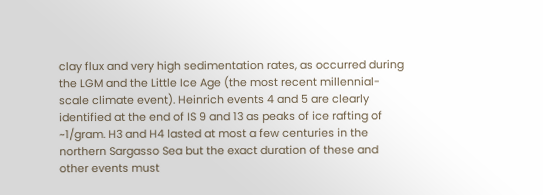clay flux and very high sedimentation rates, as occurred during the LGM and the Little Ice Age (the most recent millennial-scale climate event). Heinrich events 4 and 5 are clearly identified at the end of IS 9 and 13 as peaks of ice rafting of ~1/gram. H3 and H4 lasted at most a few centuries in the northern Sargasso Sea but the exact duration of these and other events must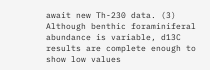await new Th-230 data. (3) Although benthic foraminiferal abundance is variable, d13C results are complete enough to show low values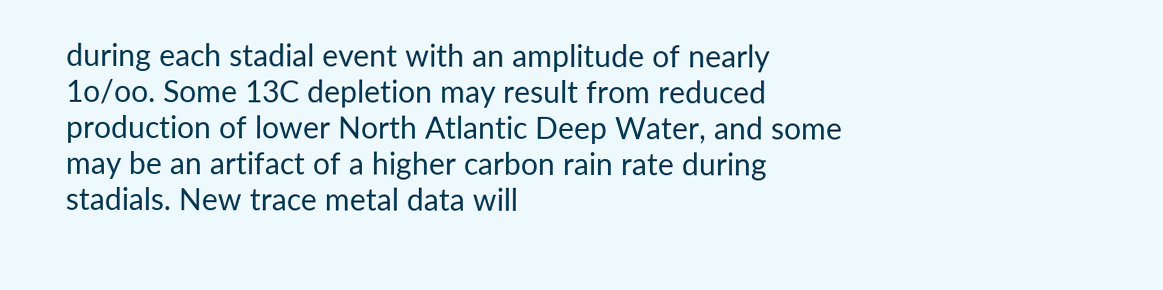during each stadial event with an amplitude of nearly 1o/oo. Some 13C depletion may result from reduced production of lower North Atlantic Deep Water, and some may be an artifact of a higher carbon rain rate during stadials. New trace metal data will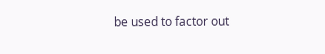be used to factor out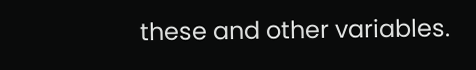these and other variables.